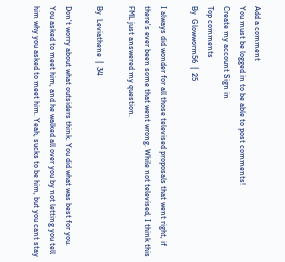Add a comment
You must be logged in to be able to post comments!
Create my account Sign in
Top comments
By  Glowworm56  |  25

I always did wonder for all those televised proposals that went right, if there's ever been some that went wrong. While not televised, I think this FML just answered my question.

By  Leviathene  |  34

Don't worry about what outsiders think. You did what was best for you. You asked to meet him, and he walked all over you by not letting you tell him why you asked to meet him. Yeah, sucks to be him, but you cant stay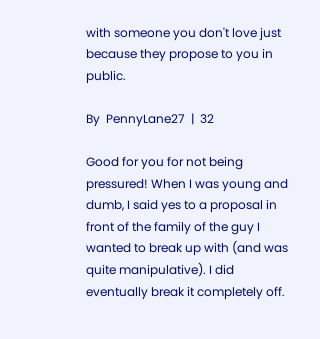with someone you don't love just because they propose to you in public.

By  PennyLane27  |  32

Good for you for not being pressured! When I was young and dumb, I said yes to a proposal in front of the family of the guy I wanted to break up with (and was quite manipulative). I did eventually break it completely off.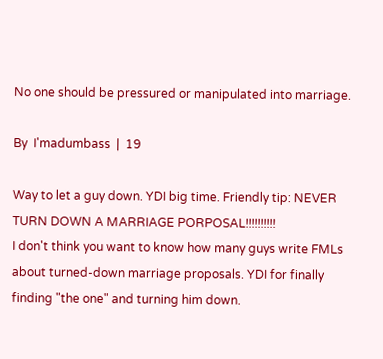No one should be pressured or manipulated into marriage.

By  I'madumbass  |  19

Way to let a guy down. YDI big time. Friendly tip: NEVER TURN DOWN A MARRIAGE PORPOSAL!!!!!!!!!!
I don't think you want to know how many guys write FMLs about turned-down marriage proposals. YDI for finally finding "the one" and turning him down.